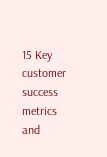15 Key customer success metrics and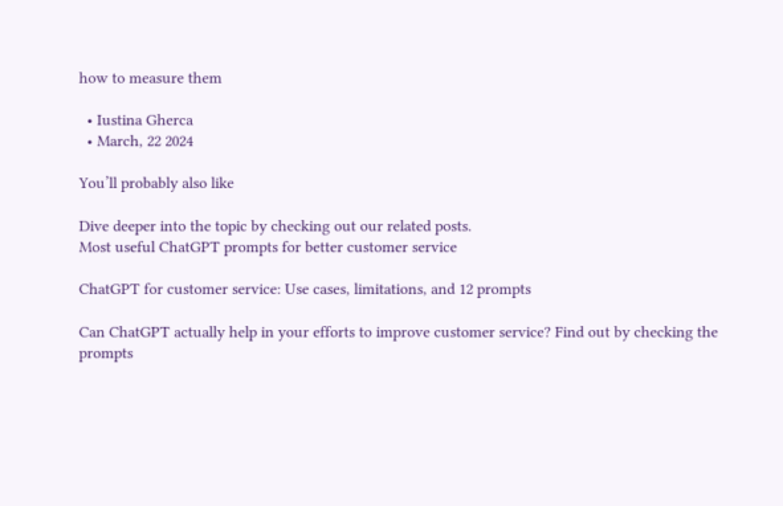how to measure them

  • Iustina Gherca
  • March, 22 2024

You’ll probably also like

Dive deeper into the topic by checking out our related posts.
Most useful ChatGPT prompts for better customer service

ChatGPT for customer service: Use cases, limitations, and 12 prompts

Can ChatGPT actually help in your efforts to improve customer service? Find out by checking the prompts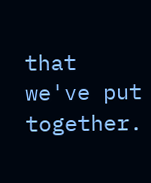that we've put together.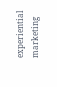experiential marketing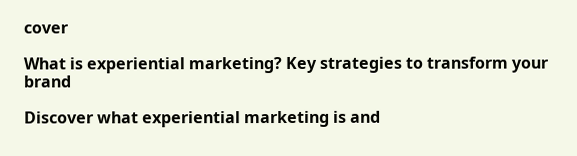cover

What is experiential marketing? Key strategies to transform your brand

Discover what experiential marketing is and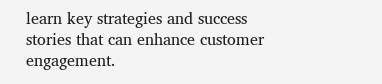learn key strategies and success stories that can enhance customer engagement.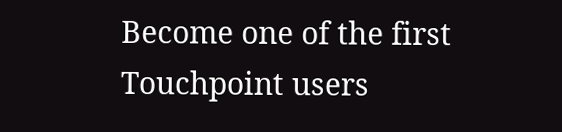Become one of the first Touchpoint users